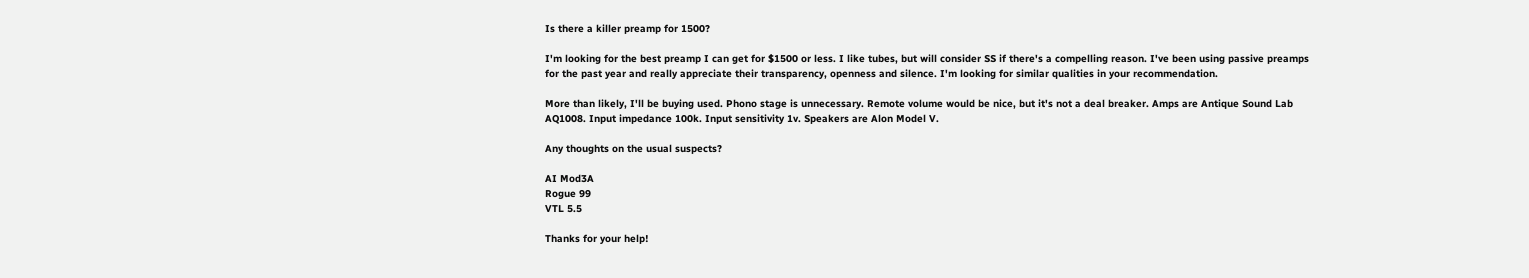Is there a killer preamp for 1500?

I'm looking for the best preamp I can get for $1500 or less. I like tubes, but will consider SS if there's a compelling reason. I've been using passive preamps for the past year and really appreciate their transparency, openness and silence. I'm looking for similar qualities in your recommendation.

More than likely, I'll be buying used. Phono stage is unnecessary. Remote volume would be nice, but it's not a deal breaker. Amps are Antique Sound Lab AQ1008. Input impedance 100k. Input sensitivity 1v. Speakers are Alon Model V.

Any thoughts on the usual suspects?

AI Mod3A
Rogue 99
VTL 5.5

Thanks for your help!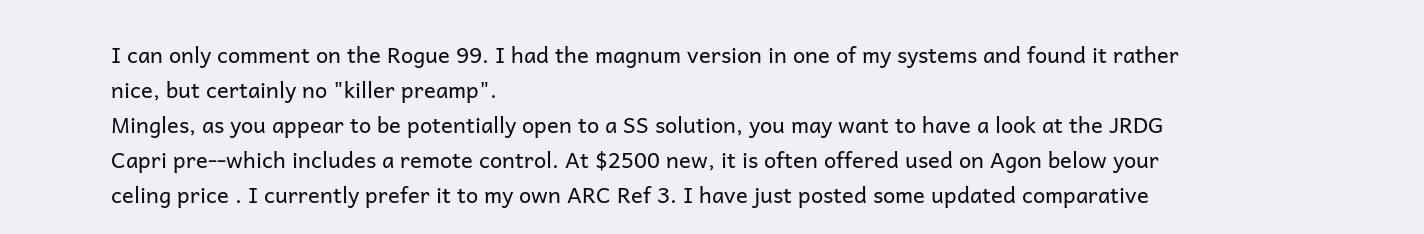I can only comment on the Rogue 99. I had the magnum version in one of my systems and found it rather nice, but certainly no "killer preamp".
Mingles, as you appear to be potentially open to a SS solution, you may want to have a look at the JRDG Capri pre--which includes a remote control. At $2500 new, it is often offered used on Agon below your celing price . I currently prefer it to my own ARC Ref 3. I have just posted some updated comparative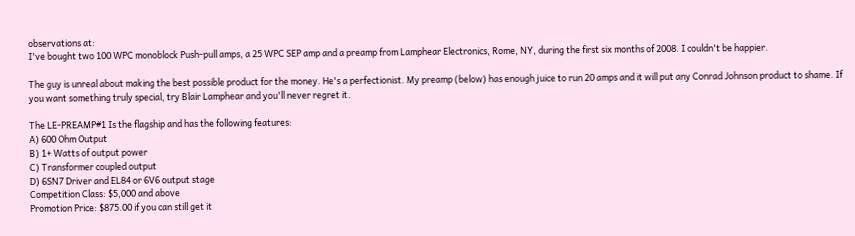observations at:
I've bought two 100 WPC monoblock Push-pull amps, a 25 WPC SEP amp and a preamp from Lamphear Electronics, Rome, NY, during the first six months of 2008. I couldn't be happier.

The guy is unreal about making the best possible product for the money. He's a perfectionist. My preamp (below) has enough juice to run 20 amps and it will put any Conrad Johnson product to shame. If you want something truly special, try Blair Lamphear and you'll never regret it.

The LE-PREAMP#1 Is the flagship and has the following features:
A) 600 Ohm Output
B) 1+ Watts of output power
C) Transformer coupled output
D) 6SN7 Driver and EL84 or 6V6 output stage
Competition Class: $5,000 and above
Promotion Price: $875.00 if you can still get it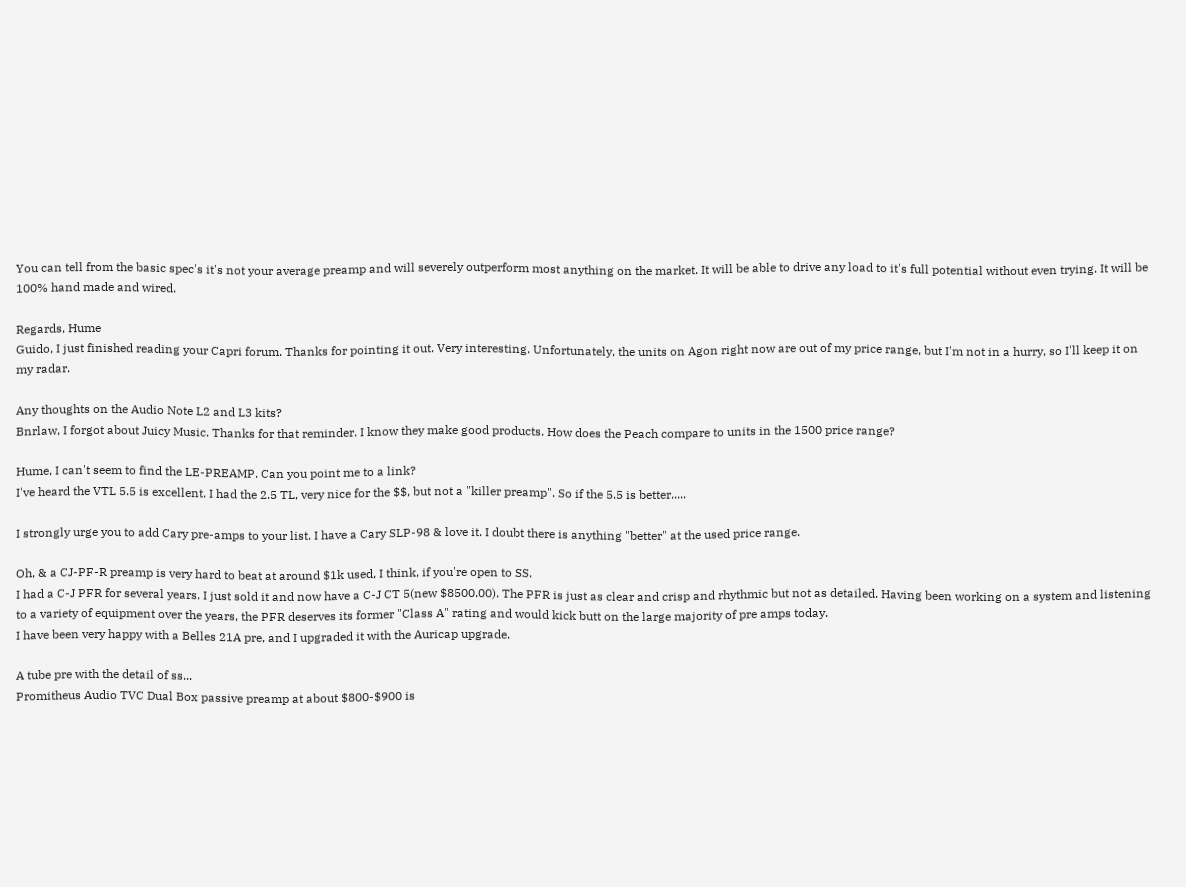You can tell from the basic spec's it's not your average preamp and will severely outperform most anything on the market. It will be able to drive any load to it's full potential without even trying. It will be 100% hand made and wired.

Regards, Hume
Guido, I just finished reading your Capri forum. Thanks for pointing it out. Very interesting. Unfortunately, the units on Agon right now are out of my price range, but I'm not in a hurry, so I'll keep it on my radar.

Any thoughts on the Audio Note L2 and L3 kits?
Bnrlaw, I forgot about Juicy Music. Thanks for that reminder. I know they make good products. How does the Peach compare to units in the 1500 price range?

Hume, I can't seem to find the LE-PREAMP. Can you point me to a link?
I've heard the VTL 5.5 is excellent. I had the 2.5 TL, very nice for the $$, but not a "killer preamp". So if the 5.5 is better.....

I strongly urge you to add Cary pre-amps to your list. I have a Cary SLP-98 & love it. I doubt there is anything "better" at the used price range.

Oh, & a CJ-PF-R preamp is very hard to beat at around $1k used, I think, if you're open to SS.
I had a C-J PFR for several years. I just sold it and now have a C-J CT 5(new $8500.00). The PFR is just as clear and crisp and rhythmic but not as detailed. Having been working on a system and listening to a variety of equipment over the years, the PFR deserves its former "Class A" rating and would kick butt on the large majority of pre amps today.
I have been very happy with a Belles 21A pre, and I upgraded it with the Auricap upgrade.

A tube pre with the detail of ss...
Promitheus Audio TVC Dual Box passive preamp at about $800-$900 is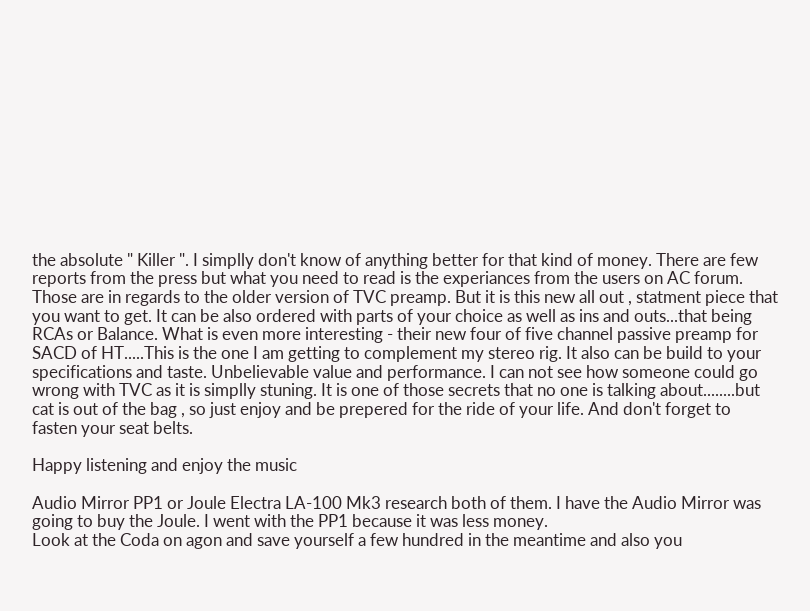the absolute " Killer ". I simplly don't know of anything better for that kind of money. There are few reports from the press but what you need to read is the experiances from the users on AC forum. Those are in regards to the older version of TVC preamp. But it is this new all out , statment piece that you want to get. It can be also ordered with parts of your choice as well as ins and outs...that being RCAs or Balance. What is even more interesting - their new four of five channel passive preamp for SACD of HT.....This is the one I am getting to complement my stereo rig. It also can be build to your specifications and taste. Unbelievable value and performance. I can not see how someone could go wrong with TVC as it is simplly stuning. It is one of those secrets that no one is talking about........but cat is out of the bag , so just enjoy and be prepered for the ride of your life. And don't forget to fasten your seat belts.

Happy listening and enjoy the music

Audio Mirror PP1 or Joule Electra LA-100 Mk3 research both of them. I have the Audio Mirror was going to buy the Joule. I went with the PP1 because it was less money.
Look at the Coda on agon and save yourself a few hundred in the meantime and also you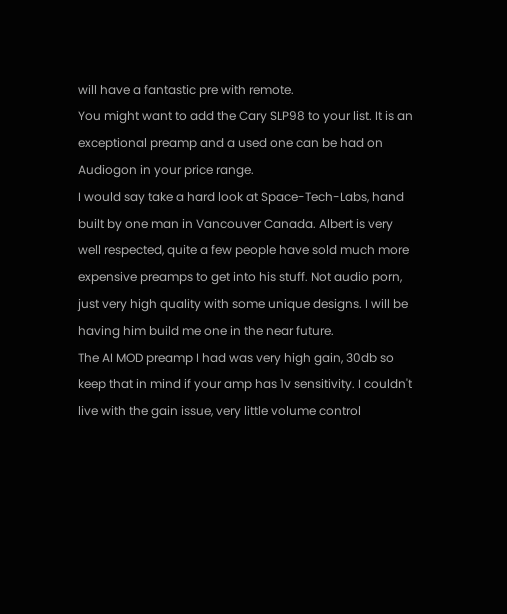will have a fantastic pre with remote.
You might want to add the Cary SLP98 to your list. It is an exceptional preamp and a used one can be had on Audiogon in your price range.
I would say take a hard look at Space-Tech-Labs, hand built by one man in Vancouver Canada. Albert is very well respected, quite a few people have sold much more expensive preamps to get into his stuff. Not audio porn, just very high quality with some unique designs. I will be having him build me one in the near future.
The AI MOD preamp I had was very high gain, 30db so keep that in mind if your amp has 1v sensitivity. I couldn't live with the gain issue, very little volume control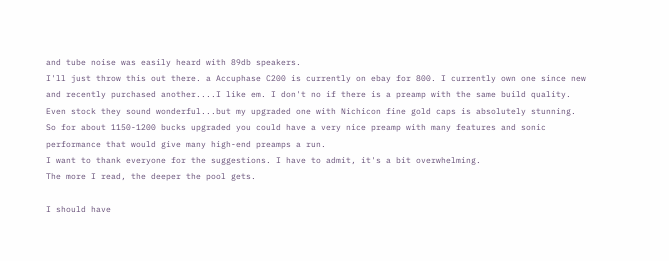and tube noise was easily heard with 89db speakers.
I'll just throw this out there. a Accuphase C200 is currently on ebay for 800. I currently own one since new and recently purchased another....I like em. I don't no if there is a preamp with the same build quality. Even stock they sound wonderful...but my upgraded one with Nichicon fine gold caps is absolutely stunning. So for about 1150-1200 bucks upgraded you could have a very nice preamp with many features and sonic performance that would give many high-end preamps a run.
I want to thank everyone for the suggestions. I have to admit, it's a bit overwhelming.
The more I read, the deeper the pool gets.

I should have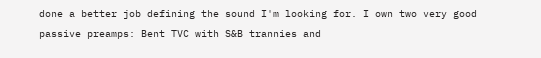done a better job defining the sound I'm looking for. I own two very good
passive preamps: Bent TVC with S&B trannies and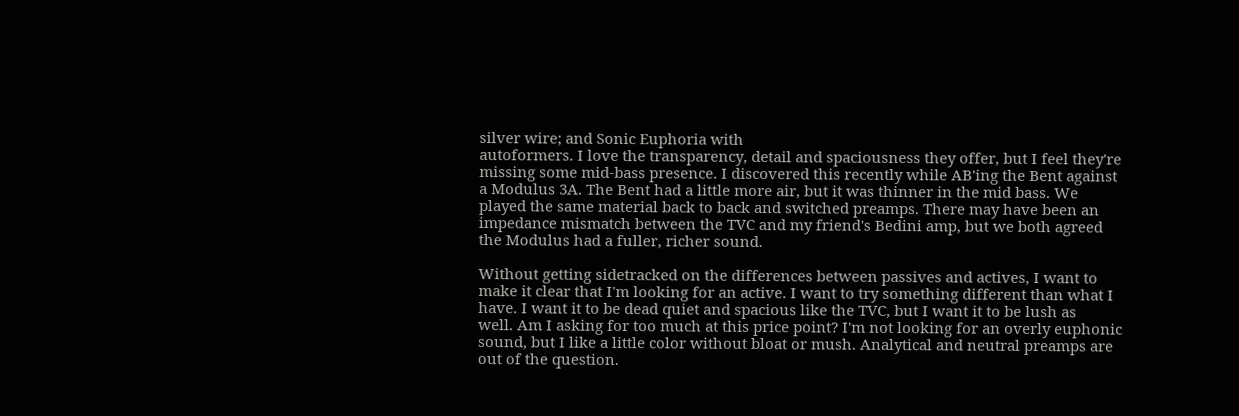silver wire; and Sonic Euphoria with
autoformers. I love the transparency, detail and spaciousness they offer, but I feel they're
missing some mid-bass presence. I discovered this recently while AB'ing the Bent against
a Modulus 3A. The Bent had a little more air, but it was thinner in the mid bass. We
played the same material back to back and switched preamps. There may have been an
impedance mismatch between the TVC and my friend's Bedini amp, but we both agreed
the Modulus had a fuller, richer sound.

Without getting sidetracked on the differences between passives and actives, I want to
make it clear that I'm looking for an active. I want to try something different than what I
have. I want it to be dead quiet and spacious like the TVC, but I want it to be lush as
well. Am I asking for too much at this price point? I'm not looking for an overly euphonic
sound, but I like a little color without bloat or mush. Analytical and neutral preamps are
out of the question.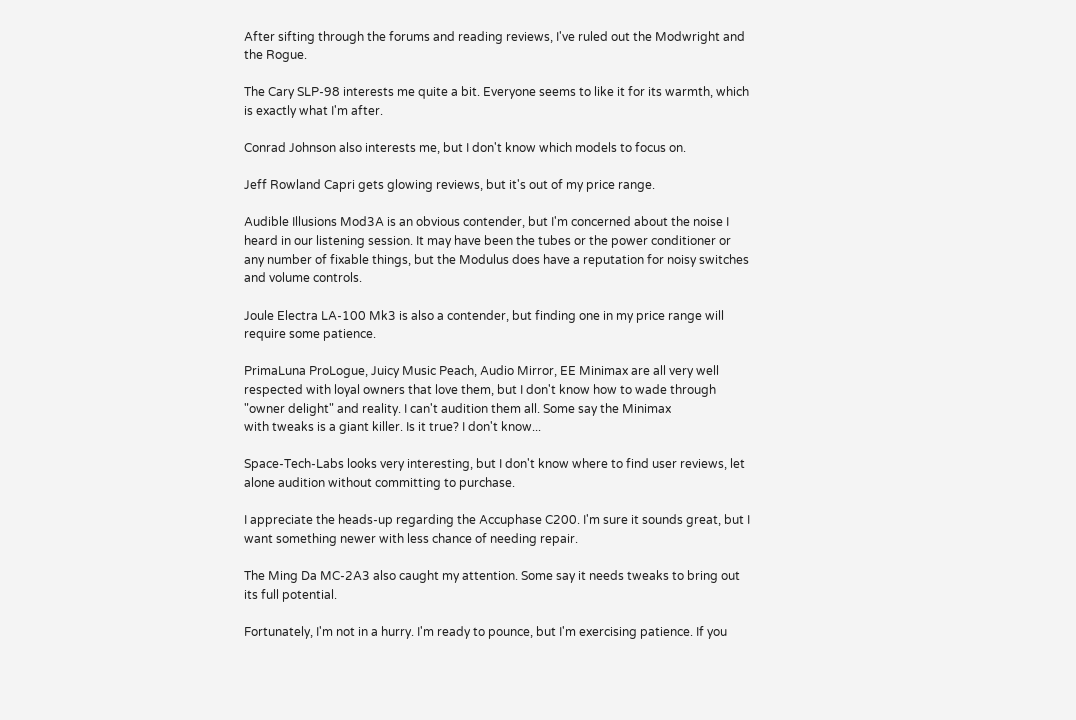After sifting through the forums and reading reviews, I've ruled out the Modwright and
the Rogue.

The Cary SLP-98 interests me quite a bit. Everyone seems to like it for its warmth, which
is exactly what I'm after.

Conrad Johnson also interests me, but I don't know which models to focus on.

Jeff Rowland Capri gets glowing reviews, but it's out of my price range.

Audible Illusions Mod3A is an obvious contender, but I'm concerned about the noise I
heard in our listening session. It may have been the tubes or the power conditioner or
any number of fixable things, but the Modulus does have a reputation for noisy switches
and volume controls.

Joule Electra LA-100 Mk3 is also a contender, but finding one in my price range will
require some patience.

PrimaLuna ProLogue, Juicy Music Peach, Audio Mirror, EE Minimax are all very well
respected with loyal owners that love them, but I don't know how to wade through
"owner delight" and reality. I can't audition them all. Some say the Minimax
with tweaks is a giant killer. Is it true? I don't know...

Space-Tech-Labs looks very interesting, but I don't know where to find user reviews, let
alone audition without committing to purchase.

I appreciate the heads-up regarding the Accuphase C200. I'm sure it sounds great, but I
want something newer with less chance of needing repair.

The Ming Da MC-2A3 also caught my attention. Some say it needs tweaks to bring out
its full potential.

Fortunately, I'm not in a hurry. I'm ready to pounce, but I'm exercising patience. If you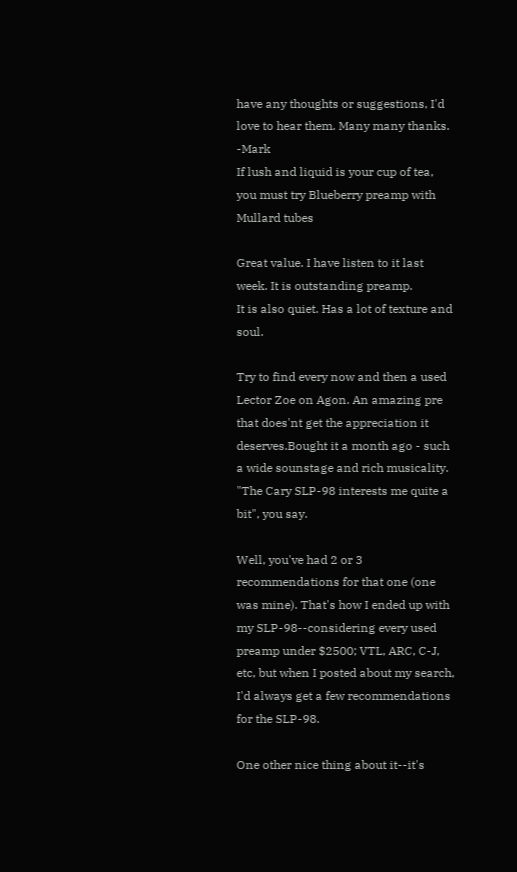have any thoughts or suggestions, I'd love to hear them. Many many thanks. -Mark
If lush and liquid is your cup of tea, you must try Blueberry preamp with Mullard tubes

Great value. I have listen to it last week. It is outstanding preamp.
It is also quiet. Has a lot of texture and soul.

Try to find every now and then a used Lector Zoe on Agon. An amazing pre that does'nt get the appreciation it deserves.Bought it a month ago - such a wide sounstage and rich musicality.
"The Cary SLP-98 interests me quite a bit", you say.

Well, you've had 2 or 3 recommendations for that one (one was mine). That's how I ended up with my SLP-98--considering every used preamp under $2500; VTL, ARC, C-J, etc, but when I posted about my search, I'd always get a few recommendations for the SLP-98.

One other nice thing about it--it's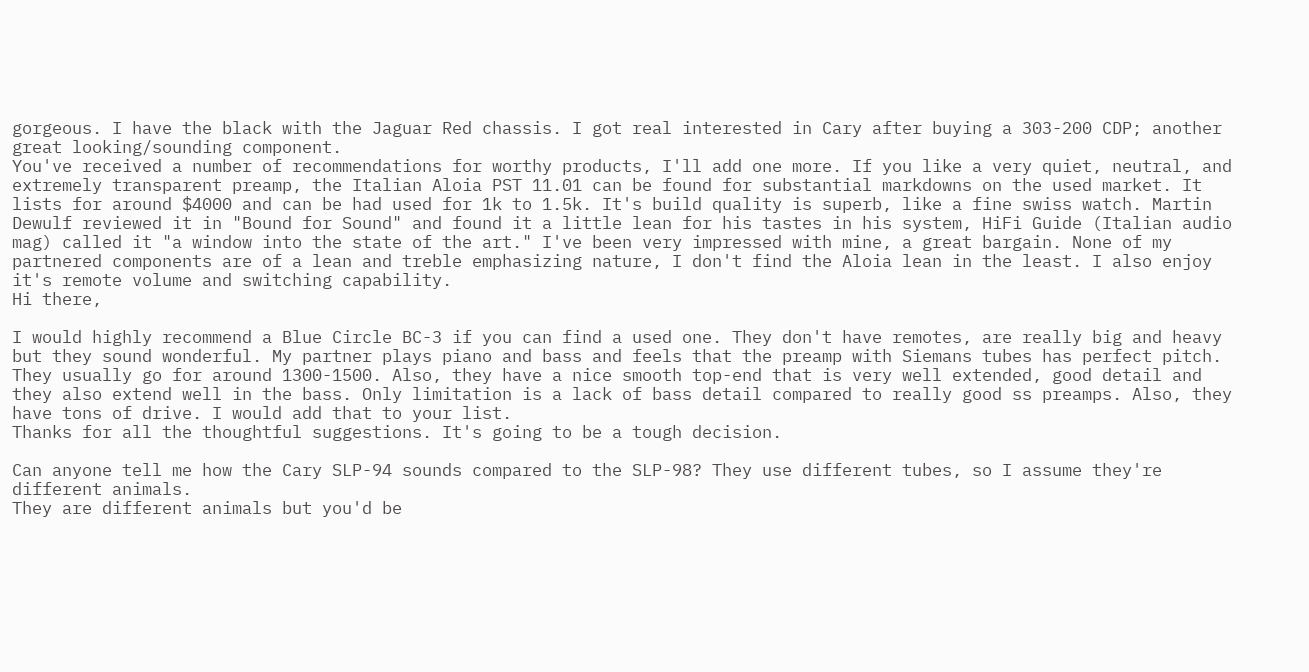gorgeous. I have the black with the Jaguar Red chassis. I got real interested in Cary after buying a 303-200 CDP; another great looking/sounding component.
You've received a number of recommendations for worthy products, I'll add one more. If you like a very quiet, neutral, and extremely transparent preamp, the Italian Aloia PST 11.01 can be found for substantial markdowns on the used market. It lists for around $4000 and can be had used for 1k to 1.5k. It's build quality is superb, like a fine swiss watch. Martin Dewulf reviewed it in "Bound for Sound" and found it a little lean for his tastes in his system, HiFi Guide (Italian audio mag) called it "a window into the state of the art." I've been very impressed with mine, a great bargain. None of my partnered components are of a lean and treble emphasizing nature, I don't find the Aloia lean in the least. I also enjoy it's remote volume and switching capability.
Hi there,

I would highly recommend a Blue Circle BC-3 if you can find a used one. They don't have remotes, are really big and heavy but they sound wonderful. My partner plays piano and bass and feels that the preamp with Siemans tubes has perfect pitch. They usually go for around 1300-1500. Also, they have a nice smooth top-end that is very well extended, good detail and they also extend well in the bass. Only limitation is a lack of bass detail compared to really good ss preamps. Also, they have tons of drive. I would add that to your list.
Thanks for all the thoughtful suggestions. It's going to be a tough decision.

Can anyone tell me how the Cary SLP-94 sounds compared to the SLP-98? They use different tubes, so I assume they're different animals.
They are different animals but you'd be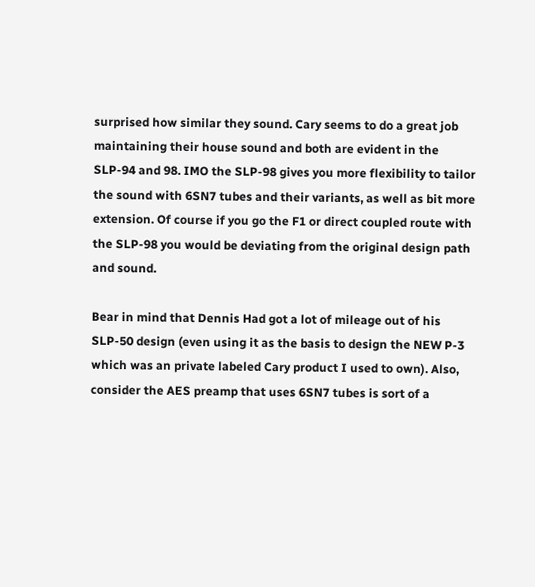surprised how similar they sound. Cary seems to do a great job maintaining their house sound and both are evident in the SLP-94 and 98. IMO the SLP-98 gives you more flexibility to tailor the sound with 6SN7 tubes and their variants, as well as bit more extension. Of course if you go the F1 or direct coupled route with the SLP-98 you would be deviating from the original design path and sound.

Bear in mind that Dennis Had got a lot of mileage out of his SLP-50 design (even using it as the basis to design the NEW P-3 which was an private labeled Cary product I used to own). Also, consider the AES preamp that uses 6SN7 tubes is sort of a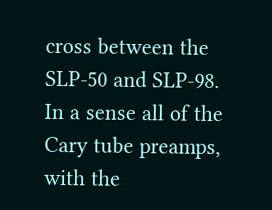cross between the SLP-50 and SLP-98. In a sense all of the Cary tube preamps, with the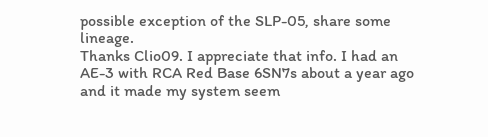possible exception of the SLP-05, share some lineage.
Thanks Clio09. I appreciate that info. I had an AE-3 with RCA Red Base 6SN7s about a year ago and it made my system seem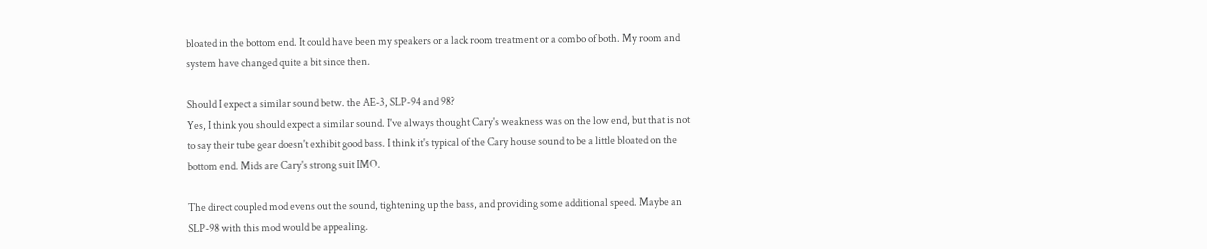bloated in the bottom end. It could have been my speakers or a lack room treatment or a combo of both. My room and system have changed quite a bit since then.

Should I expect a similar sound betw. the AE-3, SLP-94 and 98?
Yes, I think you should expect a similar sound. I've always thought Cary's weakness was on the low end, but that is not to say their tube gear doesn't exhibit good bass. I think it's typical of the Cary house sound to be a little bloated on the bottom end. Mids are Cary's strong suit IMO.

The direct coupled mod evens out the sound, tightening up the bass, and providing some additional speed. Maybe an SLP-98 with this mod would be appealing.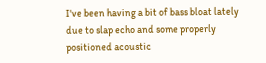I've been having a bit of bass bloat lately due to slap echo and some properly positioned acoustic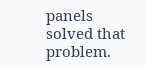panels solved that problem.